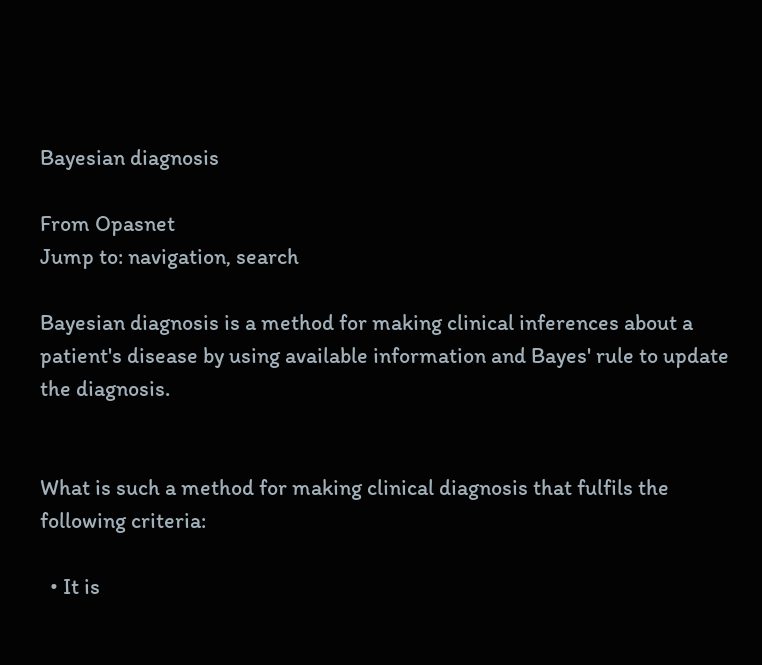Bayesian diagnosis

From Opasnet
Jump to: navigation, search

Bayesian diagnosis is a method for making clinical inferences about a patient's disease by using available information and Bayes' rule to update the diagnosis.


What is such a method for making clinical diagnosis that fulfils the following criteria:

  • It is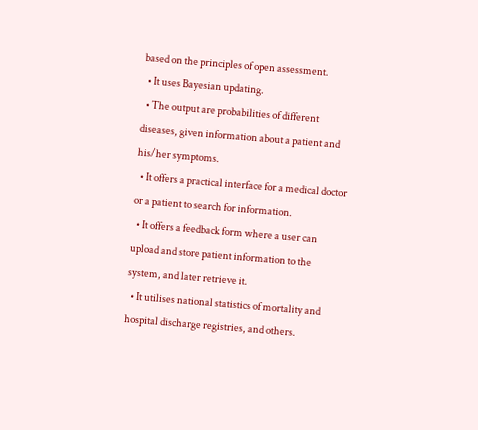based on the principles of open assessment.
  • It uses Bayesian updating.
  • The output are probabilities of different diseases, given information about a patient and his/her symptoms.
  • It offers a practical interface for a medical doctor or a patient to search for information.
  • It offers a feedback form where a user can upload and store patient information to the system, and later retrieve it.
  • It utilises national statistics of mortality and hospital discharge registries, and others.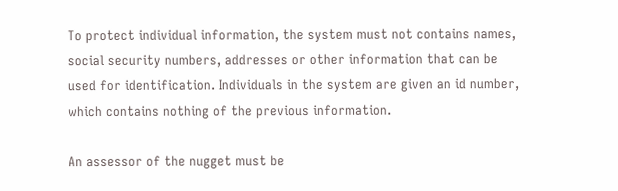To protect individual information, the system must not contains names, social security numbers, addresses or other information that can be used for identification. Individuals in the system are given an id number, which contains nothing of the previous information.

An assessor of the nugget must be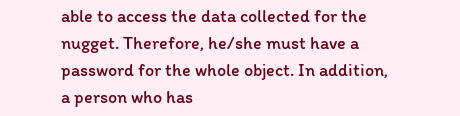able to access the data collected for the nugget. Therefore, he/she must have a password for the whole object. In addition, a person who has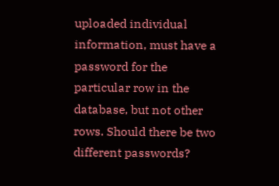uploaded individual information, must have a password for the particular row in the database, but not other rows. Should there be two different passwords?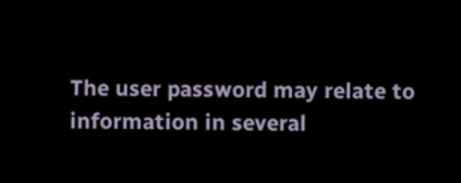The user password may relate to information in several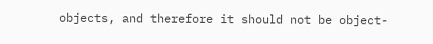objects, and therefore it should not be object-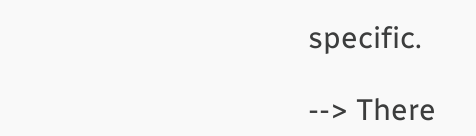specific.

--> There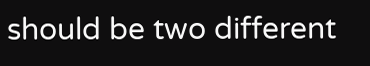should be two different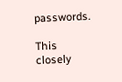passwords.

This closely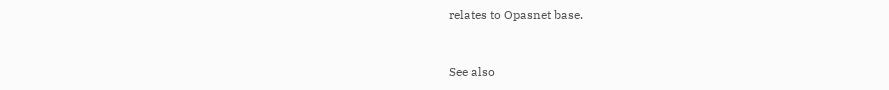relates to Opasnet base.



See also